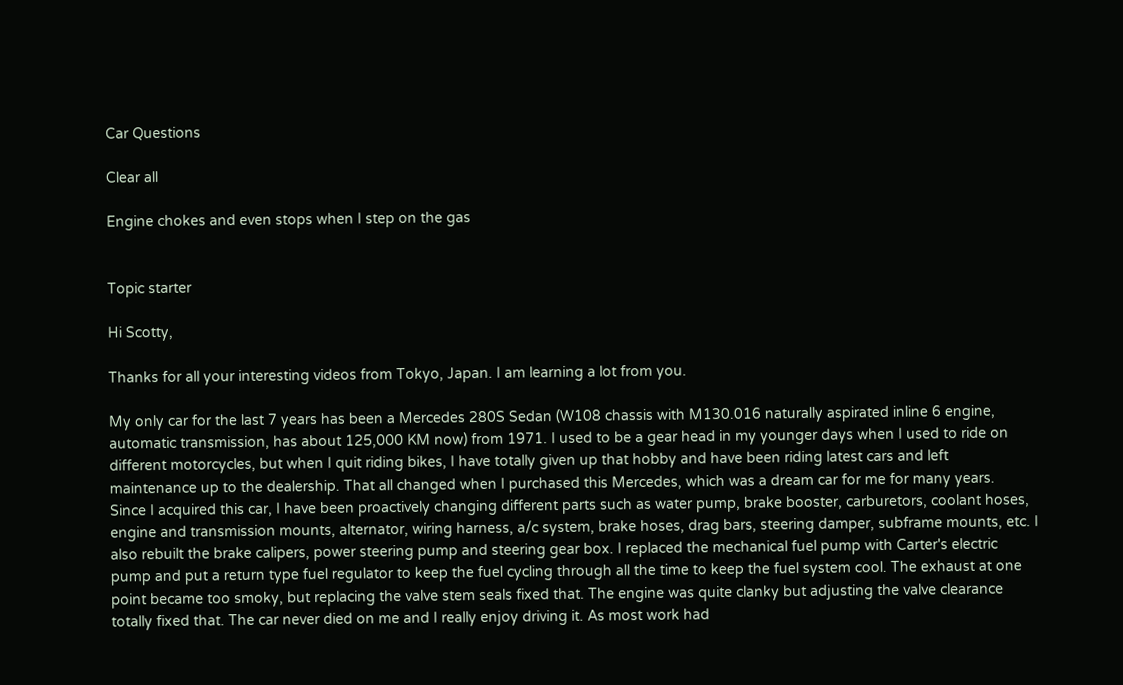Car Questions

Clear all

Engine chokes and even stops when I step on the gas


Topic starter

Hi Scotty,

Thanks for all your interesting videos from Tokyo, Japan. I am learning a lot from you.

My only car for the last 7 years has been a Mercedes 280S Sedan (W108 chassis with M130.016 naturally aspirated inline 6 engine, automatic transmission, has about 125,000 KM now) from 1971. I used to be a gear head in my younger days when I used to ride on different motorcycles, but when I quit riding bikes, I have totally given up that hobby and have been riding latest cars and left maintenance up to the dealership. That all changed when I purchased this Mercedes, which was a dream car for me for many years.
Since I acquired this car, I have been proactively changing different parts such as water pump, brake booster, carburetors, coolant hoses, engine and transmission mounts, alternator, wiring harness, a/c system, brake hoses, drag bars, steering damper, subframe mounts, etc. I also rebuilt the brake calipers, power steering pump and steering gear box. I replaced the mechanical fuel pump with Carter's electric pump and put a return type fuel regulator to keep the fuel cycling through all the time to keep the fuel system cool. The exhaust at one point became too smoky, but replacing the valve stem seals fixed that. The engine was quite clanky but adjusting the valve clearance totally fixed that. The car never died on me and I really enjoy driving it. As most work had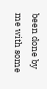been done by me with some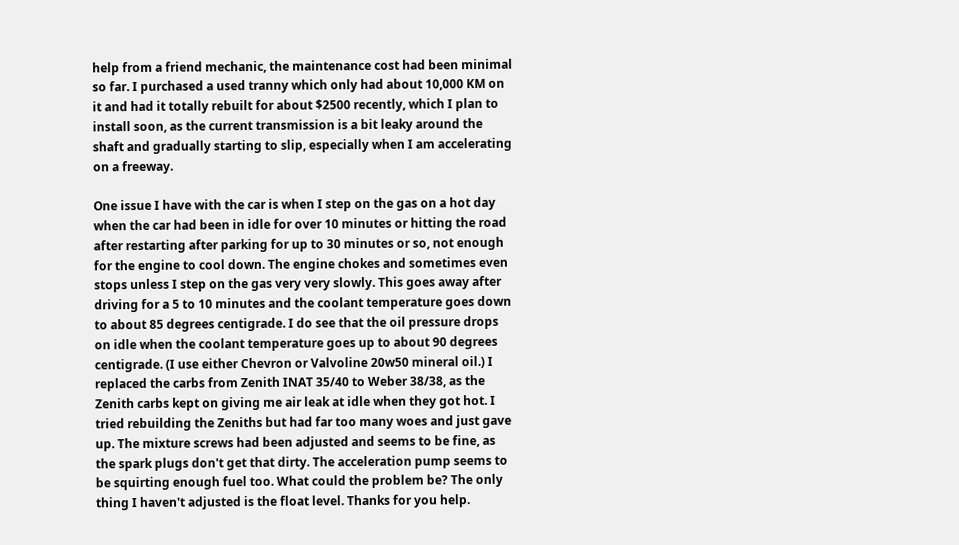help from a friend mechanic, the maintenance cost had been minimal so far. I purchased a used tranny which only had about 10,000 KM on it and had it totally rebuilt for about $2500 recently, which I plan to install soon, as the current transmission is a bit leaky around the shaft and gradually starting to slip, especially when I am accelerating on a freeway.

One issue I have with the car is when I step on the gas on a hot day when the car had been in idle for over 10 minutes or hitting the road after restarting after parking for up to 30 minutes or so, not enough for the engine to cool down. The engine chokes and sometimes even stops unless I step on the gas very very slowly. This goes away after driving for a 5 to 10 minutes and the coolant temperature goes down to about 85 degrees centigrade. I do see that the oil pressure drops on idle when the coolant temperature goes up to about 90 degrees centigrade. (I use either Chevron or Valvoline 20w50 mineral oil.) I replaced the carbs from Zenith INAT 35/40 to Weber 38/38, as the Zenith carbs kept on giving me air leak at idle when they got hot. I tried rebuilding the Zeniths but had far too many woes and just gave up. The mixture screws had been adjusted and seems to be fine, as the spark plugs don't get that dirty. The acceleration pump seems to be squirting enough fuel too. What could the problem be? The only thing I haven't adjusted is the float level. Thanks for you help.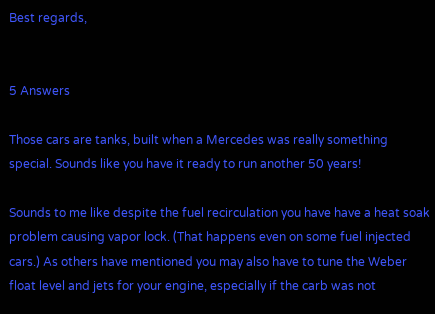Best regards,


5 Answers

Those cars are tanks, built when a Mercedes was really something special. Sounds like you have it ready to run another 50 years!

Sounds to me like despite the fuel recirculation you have have a heat soak problem causing vapor lock. (That happens even on some fuel injected cars.) As others have mentioned you may also have to tune the Weber float level and jets for your engine, especially if the carb was not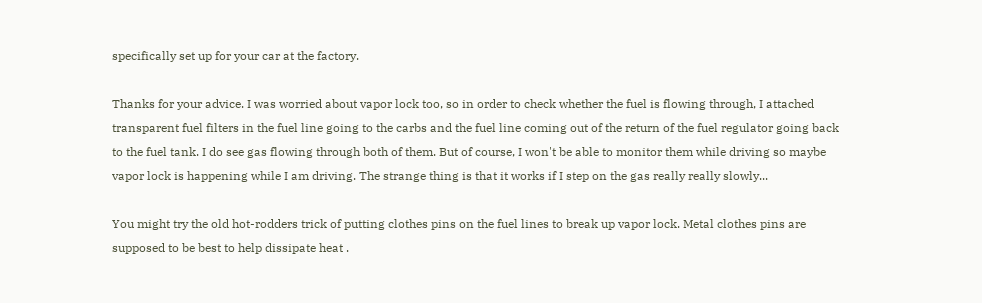specifically set up for your car at the factory.

Thanks for your advice. I was worried about vapor lock too, so in order to check whether the fuel is flowing through, I attached transparent fuel filters in the fuel line going to the carbs and the fuel line coming out of the return of the fuel regulator going back to the fuel tank. I do see gas flowing through both of them. But of course, I won't be able to monitor them while driving so maybe vapor lock is happening while I am driving. The strange thing is that it works if I step on the gas really really slowly...

You might try the old hot-rodders trick of putting clothes pins on the fuel lines to break up vapor lock. Metal clothes pins are supposed to be best to help dissipate heat .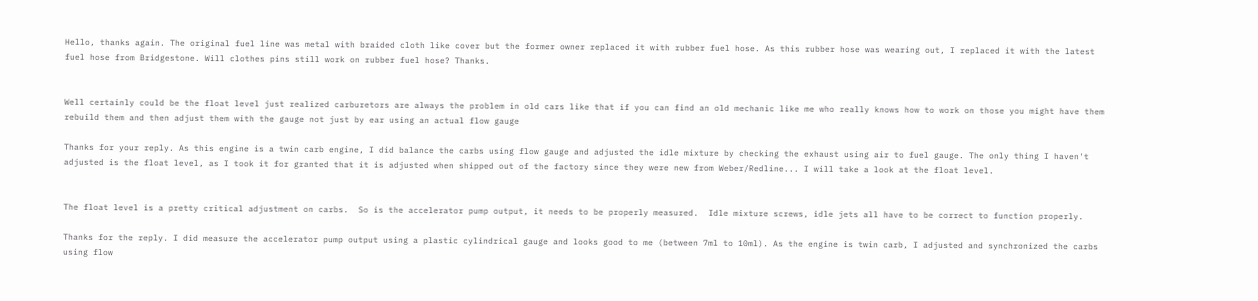Hello, thanks again. The original fuel line was metal with braided cloth like cover but the former owner replaced it with rubber fuel hose. As this rubber hose was wearing out, I replaced it with the latest fuel hose from Bridgestone. Will clothes pins still work on rubber fuel hose? Thanks.


Well certainly could be the float level just realized carburetors are always the problem in old cars like that if you can find an old mechanic like me who really knows how to work on those you might have them rebuild them and then adjust them with the gauge not just by ear using an actual flow gauge

Thanks for your reply. As this engine is a twin carb engine, I did balance the carbs using flow gauge and adjusted the idle mixture by checking the exhaust using air to fuel gauge. The only thing I haven't adjusted is the float level, as I took it for granted that it is adjusted when shipped out of the factory since they were new from Weber/Redline... I will take a look at the float level.


The float level is a pretty critical adjustment on carbs.  So is the accelerator pump output, it needs to be properly measured.  Idle mixture screws, idle jets all have to be correct to function properly.

Thanks for the reply. I did measure the accelerator pump output using a plastic cylindrical gauge and looks good to me (between 7ml to 10ml). As the engine is twin carb, I adjusted and synchronized the carbs using flow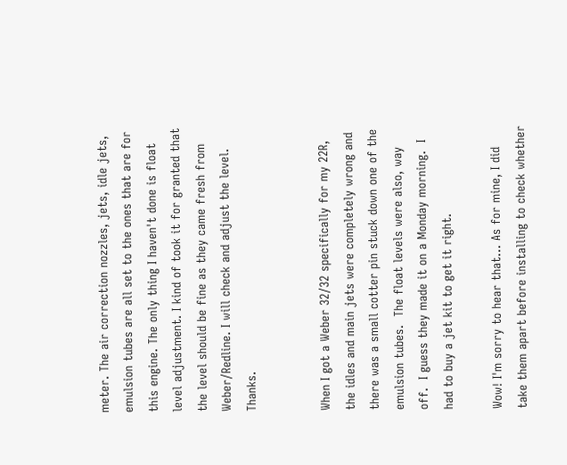meter. The air correction nozzles, jets, idle jets, emulsion tubes are all set to the ones that are for this engine. The only thing I haven't done is float level adjustment. I kind of took it for granted that the level should be fine as they came fresh from Weber/Redline. I will check and adjust the level. Thanks.


When I got a Weber 32/32 specifically for my 22R, the idles and main jets were completely wrong and there was a small cotter pin stuck down one of the emulsion tubes.  The float levels were also, way off.  I guess they made it on a Monday morning.  I had to buy a jet kit to get it right.

Wow! I'm sorry to hear that... As for mine, I did take them apart before installing to check whether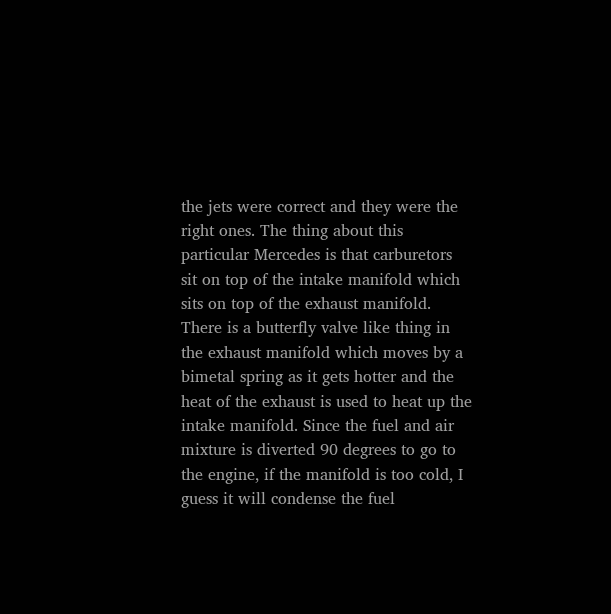the jets were correct and they were the right ones. The thing about this particular Mercedes is that carburetors sit on top of the intake manifold which sits on top of the exhaust manifold. There is a butterfly valve like thing in the exhaust manifold which moves by a bimetal spring as it gets hotter and the heat of the exhaust is used to heat up the intake manifold. Since the fuel and air mixture is diverted 90 degrees to go to the engine, if the manifold is too cold, I guess it will condense the fuel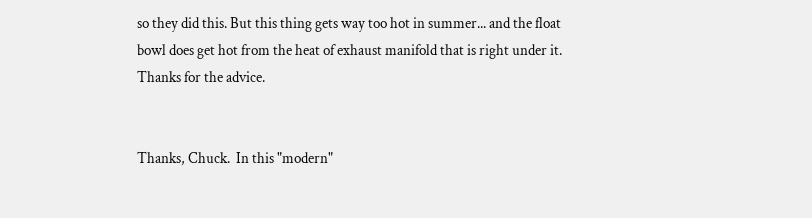so they did this. But this thing gets way too hot in summer... and the float bowl does get hot from the heat of exhaust manifold that is right under it. Thanks for the advice.


Thanks, Chuck.  In this "modern"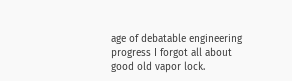age of debatable engineering progress I forgot all about good old vapor lock.